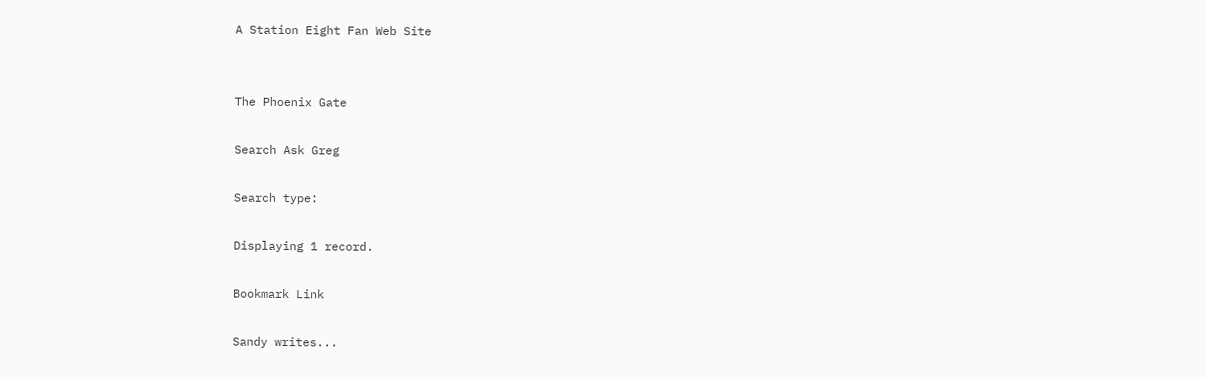A Station Eight Fan Web Site


The Phoenix Gate

Search Ask Greg

Search type:

Displaying 1 record.

Bookmark Link

Sandy writes...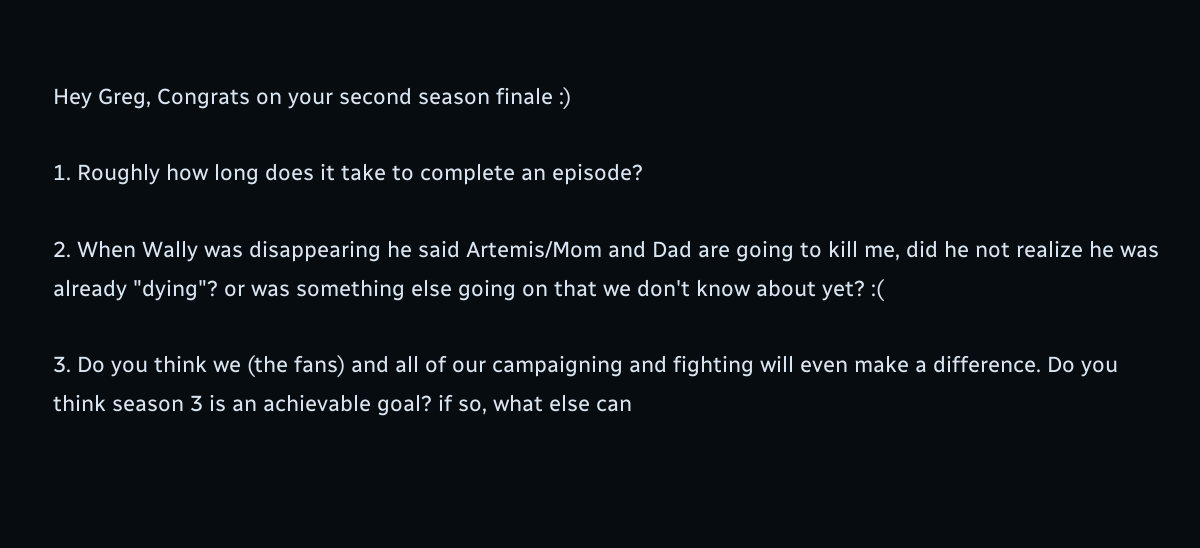Hey Greg, Congrats on your second season finale :)

1. Roughly how long does it take to complete an episode?

2. When Wally was disappearing he said Artemis/Mom and Dad are going to kill me, did he not realize he was already "dying"? or was something else going on that we don't know about yet? :(

3. Do you think we (the fans) and all of our campaigning and fighting will even make a difference. Do you think season 3 is an achievable goal? if so, what else can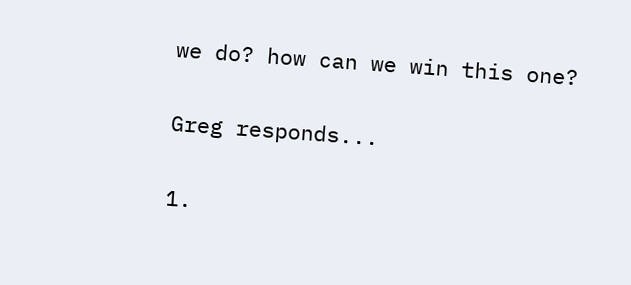we do? how can we win this one?

Greg responds...

1.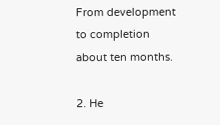From development to completion about ten months.

2. He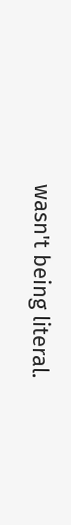wasn't being literal.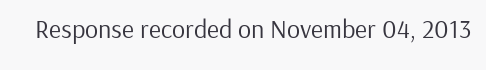Response recorded on November 04, 2013